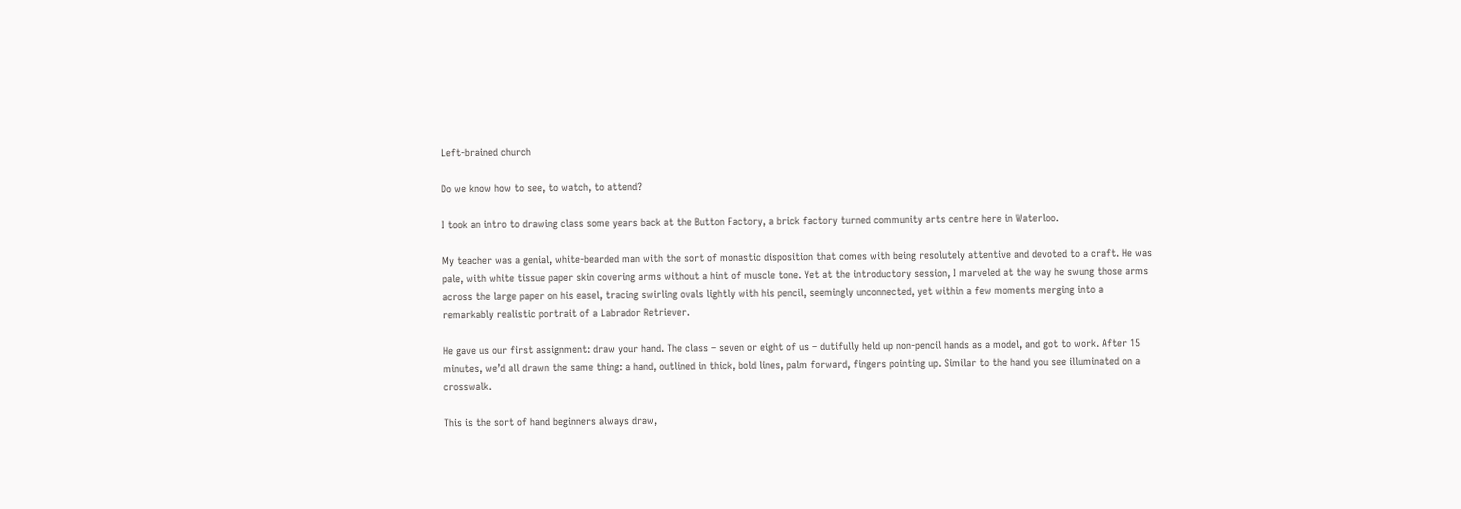Left-brained church

Do we know how to see, to watch, to attend?

I took an intro to drawing class some years back at the Button Factory, a brick factory turned community arts centre here in Waterloo.

My teacher was a genial, white-bearded man with the sort of monastic disposition that comes with being resolutely attentive and devoted to a craft. He was pale, with white tissue paper skin covering arms without a hint of muscle tone. Yet at the introductory session, I marveled at the way he swung those arms across the large paper on his easel, tracing swirling ovals lightly with his pencil, seemingly unconnected, yet within a few moments merging into a remarkably realistic portrait of a Labrador Retriever.

He gave us our first assignment: draw your hand. The class – seven or eight of us – dutifully held up non-pencil hands as a model, and got to work. After 15 minutes, we’d all drawn the same thing: a hand, outlined in thick, bold lines, palm forward, fingers pointing up. Similar to the hand you see illuminated on a crosswalk.

This is the sort of hand beginners always draw,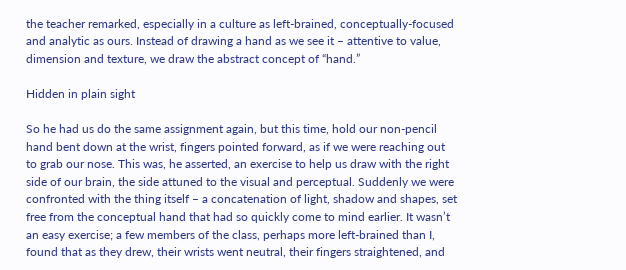the teacher remarked, especially in a culture as left-brained, conceptually-focused and analytic as ours. Instead of drawing a hand as we see it – attentive to value, dimension and texture, we draw the abstract concept of “hand.”

Hidden in plain sight

So he had us do the same assignment again, but this time, hold our non-pencil hand bent down at the wrist, fingers pointed forward, as if we were reaching out to grab our nose. This was, he asserted, an exercise to help us draw with the right side of our brain, the side attuned to the visual and perceptual. Suddenly we were confronted with the thing itself – a concatenation of light, shadow and shapes, set free from the conceptual hand that had so quickly come to mind earlier. It wasn’t an easy exercise; a few members of the class, perhaps more left-brained than I, found that as they drew, their wrists went neutral, their fingers straightened, and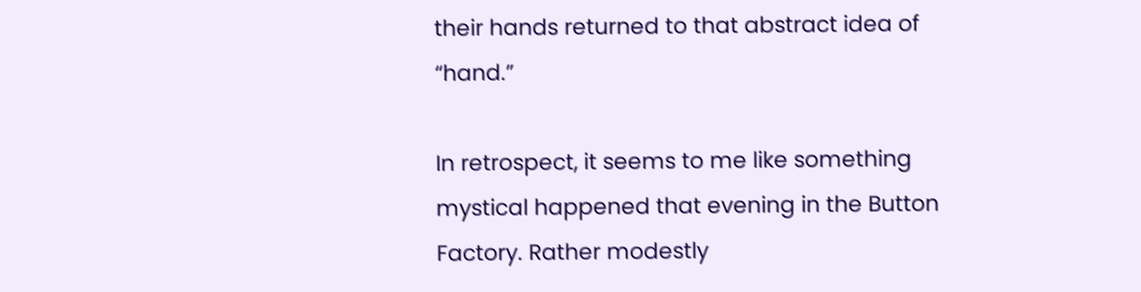their hands returned to that abstract idea of “hand.”

In retrospect, it seems to me like something mystical happened that evening in the Button Factory. Rather modestly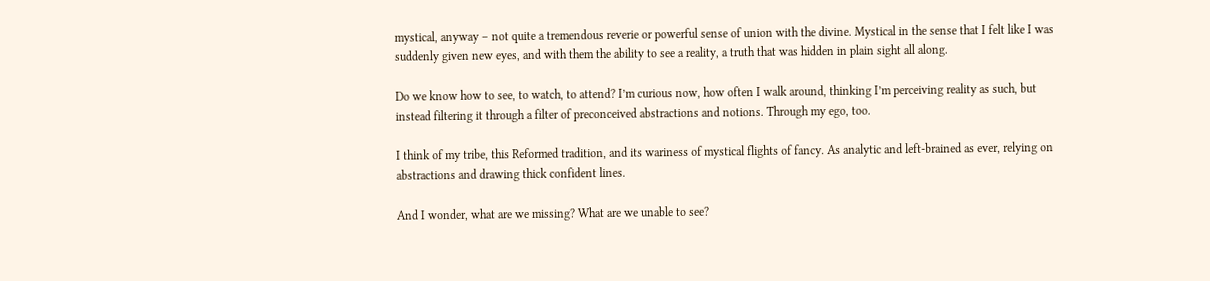mystical, anyway – not quite a tremendous reverie or powerful sense of union with the divine. Mystical in the sense that I felt like I was suddenly given new eyes, and with them the ability to see a reality, a truth that was hidden in plain sight all along.

Do we know how to see, to watch, to attend? I’m curious now, how often I walk around, thinking I’m perceiving reality as such, but instead filtering it through a filter of preconceived abstractions and notions. Through my ego, too.

I think of my tribe, this Reformed tradition, and its wariness of mystical flights of fancy. As analytic and left-brained as ever, relying on abstractions and drawing thick confident lines.

And I wonder, what are we missing? What are we unable to see?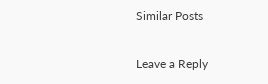Similar Posts

Leave a Reply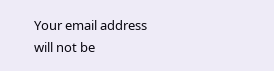Your email address will not be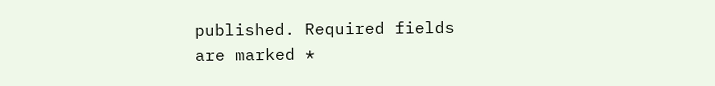published. Required fields are marked *